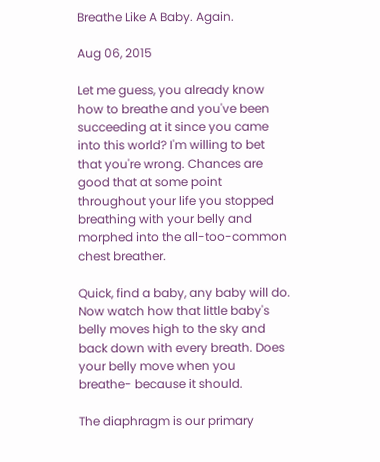Breathe Like A Baby. Again.

Aug 06, 2015

Let me guess, you already know how to breathe and you've been succeeding at it since you came into this world? I'm willing to bet that you're wrong. Chances are good that at some point throughout your life you stopped breathing with your belly and morphed into the all-too-common chest breather.

Quick, find a baby, any baby will do. Now watch how that little baby's belly moves high to the sky and back down with every breath. Does your belly move when you breathe- because it should.

The diaphragm is our primary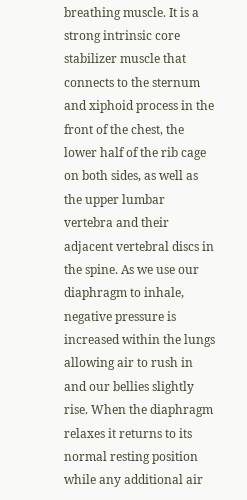breathing muscle. It is a strong intrinsic core stabilizer muscle that connects to the sternum and xiphoid process in the front of the chest, the lower half of the rib cage on both sides, as well as the upper lumbar vertebra and their adjacent vertebral discs in the spine. As we use our diaphragm to inhale, negative pressure is increased within the lungs allowing air to rush in and our bellies slightly rise. When the diaphragm relaxes it returns to its normal resting position while any additional air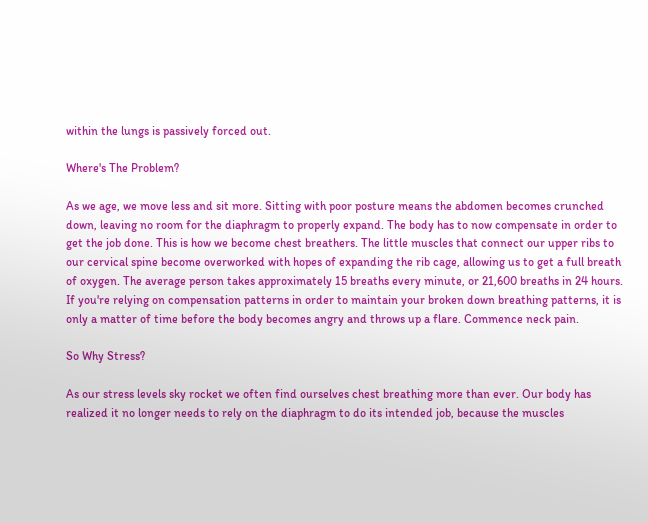within the lungs is passively forced out.

Where's The Problem?

As we age, we move less and sit more. Sitting with poor posture means the abdomen becomes crunched down, leaving no room for the diaphragm to properly expand. The body has to now compensate in order to get the job done. This is how we become chest breathers. The little muscles that connect our upper ribs to our cervical spine become overworked with hopes of expanding the rib cage, allowing us to get a full breath of oxygen. The average person takes approximately 15 breaths every minute, or 21,600 breaths in 24 hours. If you're relying on compensation patterns in order to maintain your broken down breathing patterns, it is only a matter of time before the body becomes angry and throws up a flare. Commence neck pain.

So Why Stress?

As our stress levels sky rocket we often find ourselves chest breathing more than ever. Our body has realized it no longer needs to rely on the diaphragm to do its intended job, because the muscles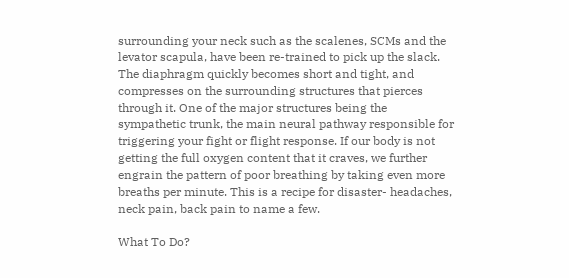surrounding your neck such as the scalenes, SCMs and the levator scapula, have been re-trained to pick up the slack. The diaphragm quickly becomes short and tight, and compresses on the surrounding structures that pierces through it. One of the major structures being the sympathetic trunk, the main neural pathway responsible for triggering your fight or flight response. If our body is not getting the full oxygen content that it craves, we further engrain the pattern of poor breathing by taking even more breaths per minute. This is a recipe for disaster- headaches, neck pain, back pain to name a few.

What To Do?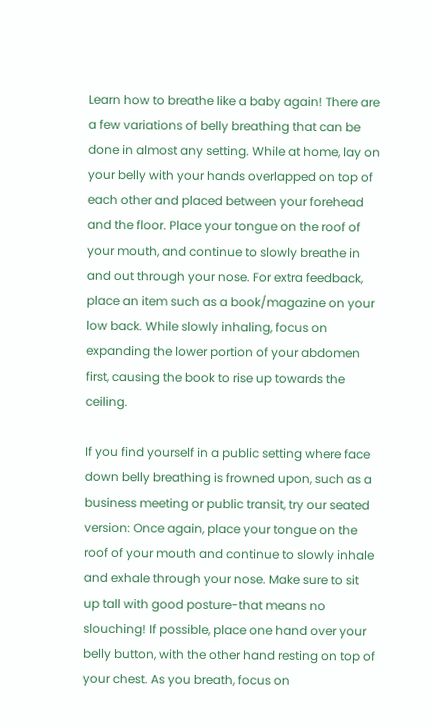Learn how to breathe like a baby again! There are a few variations of belly breathing that can be done in almost any setting. While at home, lay on your belly with your hands overlapped on top of each other and placed between your forehead and the floor. Place your tongue on the roof of your mouth, and continue to slowly breathe in and out through your nose. For extra feedback, place an item such as a book/magazine on your low back. While slowly inhaling, focus on expanding the lower portion of your abdomen first, causing the book to rise up towards the ceiling.

If you find yourself in a public setting where face down belly breathing is frowned upon, such as a business meeting or public transit, try our seated version: Once again, place your tongue on the roof of your mouth and continue to slowly inhale and exhale through your nose. Make sure to sit up tall with good posture-that means no slouching! If possible, place one hand over your belly button, with the other hand resting on top of your chest. As you breath, focus on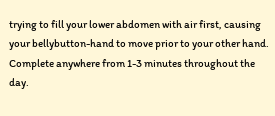trying to fill your lower abdomen with air first, causing your bellybutton-hand to move prior to your other hand. Complete anywhere from 1-3 minutes throughout the day.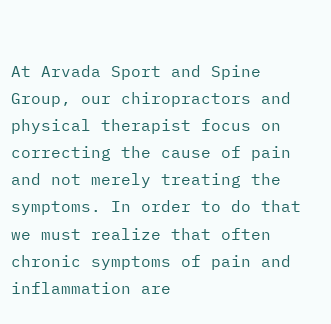At Arvada Sport and Spine Group, our chiropractors and physical therapist focus on correcting the cause of pain and not merely treating the symptoms. In order to do that we must realize that often chronic symptoms of pain and inflammation are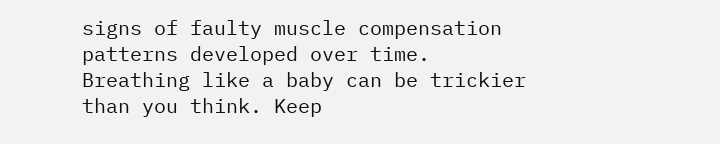signs of faulty muscle compensation patterns developed over time. Breathing like a baby can be trickier than you think. Keep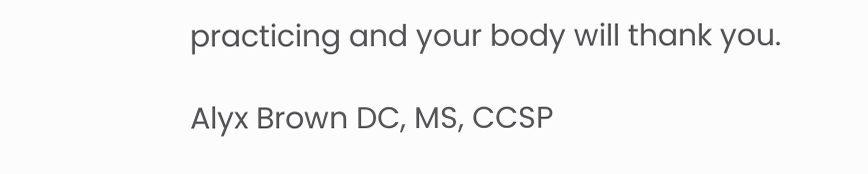practicing and your body will thank you.

Alyx Brown DC, MS, CCSP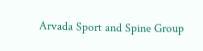Arvada Sport and Spine Group